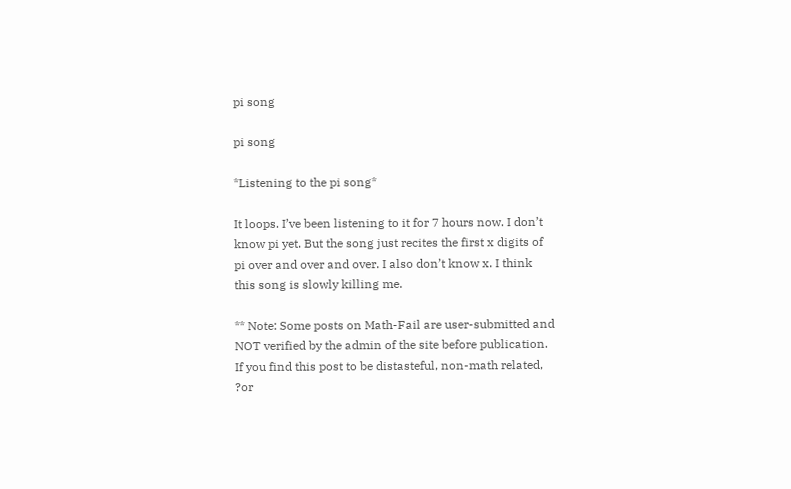pi song

pi song

*Listening to the pi song*

It loops. I’ve been listening to it for 7 hours now. I don’t know pi yet. But the song just recites the first x digits of pi over and over and over. I also don’t know x. I think this song is slowly killing me.

** Note: Some posts on Math-Fail are user-submitted and NOT verified by the admin of the site before publication. If you find this post to be distasteful, non-math related, ?or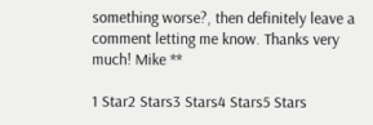something worse?, then definitely leave a comment letting me know. Thanks very much! Mike **

1 Star2 Stars3 Stars4 Stars5 Stars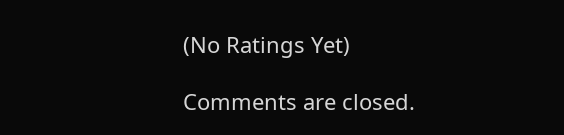(No Ratings Yet)

Comments are closed.